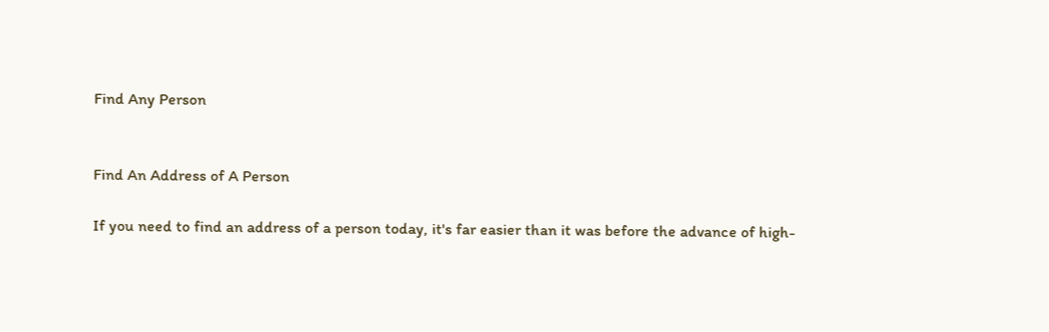Find Any Person


Find An Address of A Person

If you need to find an address of a person today, it's far easier than it was before the advance of high-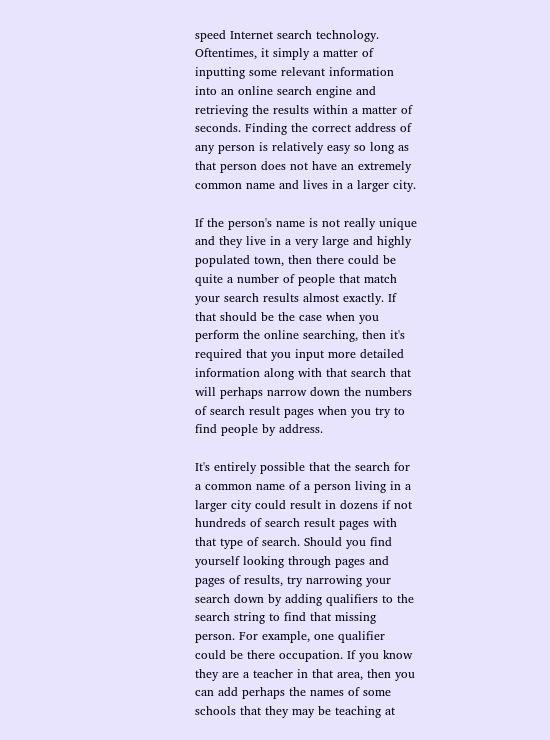speed Internet search technology. Oftentimes, it simply a matter of inputting some relevant information into an online search engine and retrieving the results within a matter of seconds. Finding the correct address of any person is relatively easy so long as that person does not have an extremely common name and lives in a larger city.

If the person's name is not really unique and they live in a very large and highly populated town, then there could be quite a number of people that match your search results almost exactly. If that should be the case when you perform the online searching, then it's required that you input more detailed information along with that search that will perhaps narrow down the numbers of search result pages when you try to find people by address.

It's entirely possible that the search for a common name of a person living in a larger city could result in dozens if not hundreds of search result pages with that type of search. Should you find yourself looking through pages and pages of results, try narrowing your search down by adding qualifiers to the search string to find that missing person. For example, one qualifier could be there occupation. If you know they are a teacher in that area, then you can add perhaps the names of some schools that they may be teaching at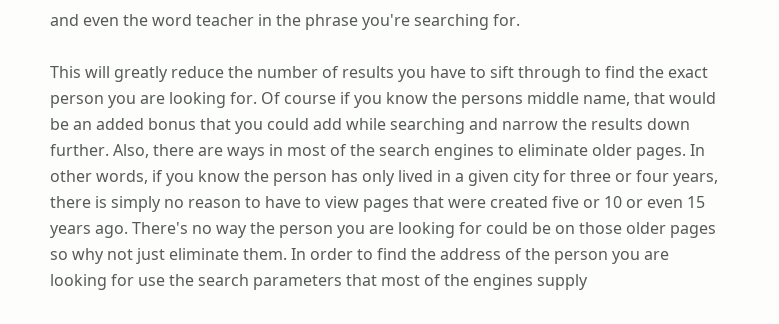and even the word teacher in the phrase you're searching for.

This will greatly reduce the number of results you have to sift through to find the exact person you are looking for. Of course if you know the persons middle name, that would be an added bonus that you could add while searching and narrow the results down further. Also, there are ways in most of the search engines to eliminate older pages. In other words, if you know the person has only lived in a given city for three or four years, there is simply no reason to have to view pages that were created five or 10 or even 15 years ago. There's no way the person you are looking for could be on those older pages so why not just eliminate them. In order to find the address of the person you are looking for use the search parameters that most of the engines supply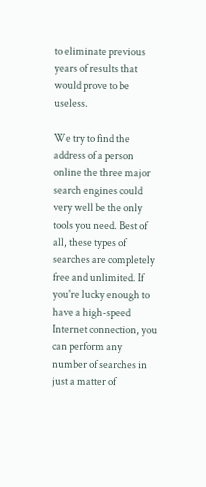to eliminate previous years of results that would prove to be useless.

We try to find the address of a person online the three major search engines could very well be the only tools you need. Best of all, these types of searches are completely free and unlimited. If you're lucky enough to have a high-speed Internet connection, you can perform any number of searches in just a matter of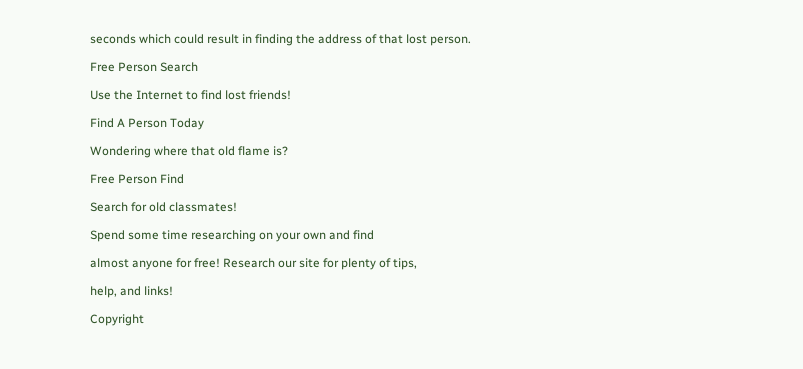seconds which could result in finding the address of that lost person.

Free Person Search

Use the Internet to find lost friends!

Find A Person Today

Wondering where that old flame is?

Free Person Find

Search for old classmates!

Spend some time researching on your own and find

almost anyone for free! Research our site for plenty of tips,

help, and links!

Copyright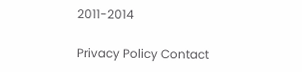2011-2014

Privacy Policy Contact